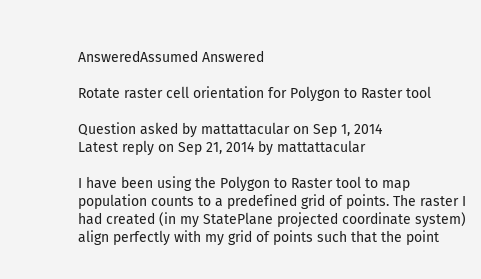AnsweredAssumed Answered

Rotate raster cell orientation for Polygon to Raster tool

Question asked by mattattacular on Sep 1, 2014
Latest reply on Sep 21, 2014 by mattattacular

I have been using the Polygon to Raster tool to map population counts to a predefined grid of points. The raster I had created (in my StatePlane projected coordinate system) align perfectly with my grid of points such that the point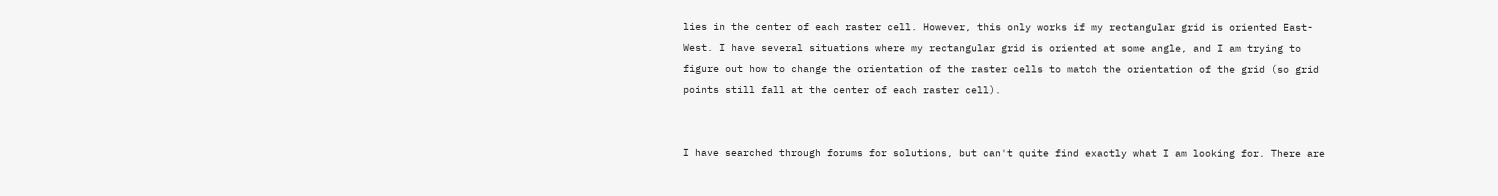lies in the center of each raster cell. However, this only works if my rectangular grid is oriented East-West. I have several situations where my rectangular grid is oriented at some angle, and I am trying to figure out how to change the orientation of the raster cells to match the orientation of the grid (so grid points still fall at the center of each raster cell).


I have searched through forums for solutions, but can't quite find exactly what I am looking for. There are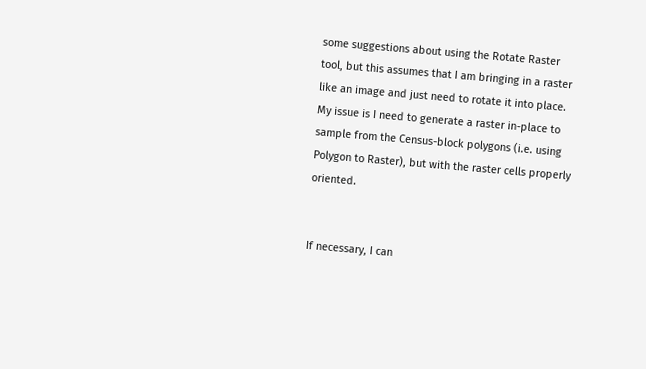some suggestions about using the Rotate Raster tool, but this assumes that I am bringing in a raster like an image and just need to rotate it into place. My issue is I need to generate a raster in-place to sample from the Census-block polygons (i.e. using Polygon to Raster), but with the raster cells properly oriented.


If necessary, I can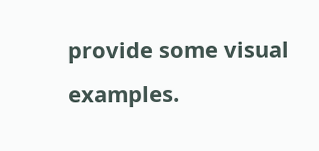provide some visual examples.